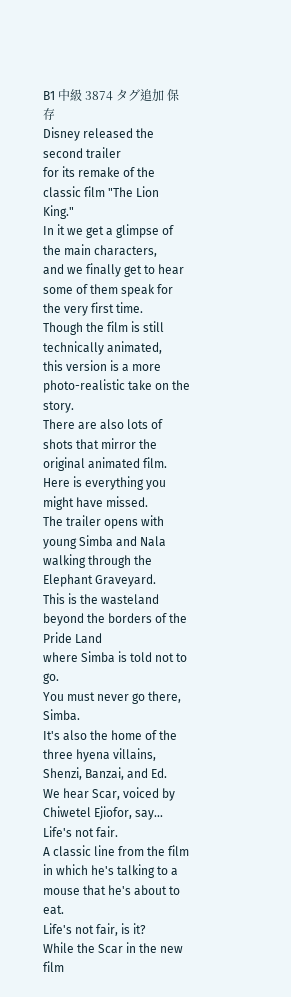B1 中級 3874 タグ追加 保存
Disney released the second trailer
for its remake of the classic film "The Lion King."
In it we get a glimpse of the main characters,
and we finally get to hear some of them speak for the very first time.
Though the film is still technically animated,
this version is a more photo-realistic take on the story.
There are also lots of shots that mirror the original animated film.
Here is everything you might have missed.
The trailer opens with young Simba and Nala
walking through the Elephant Graveyard.
This is the wasteland beyond the borders of the Pride Land
where Simba is told not to go.
You must never go there, Simba.
It's also the home of the three hyena villains,
Shenzi, Banzai, and Ed.
We hear Scar, voiced by Chiwetel Ejiofor, say...
Life's not fair.
A classic line from the film
in which he's talking to a mouse that he's about to eat.
Life's not fair, is it?
While the Scar in the new film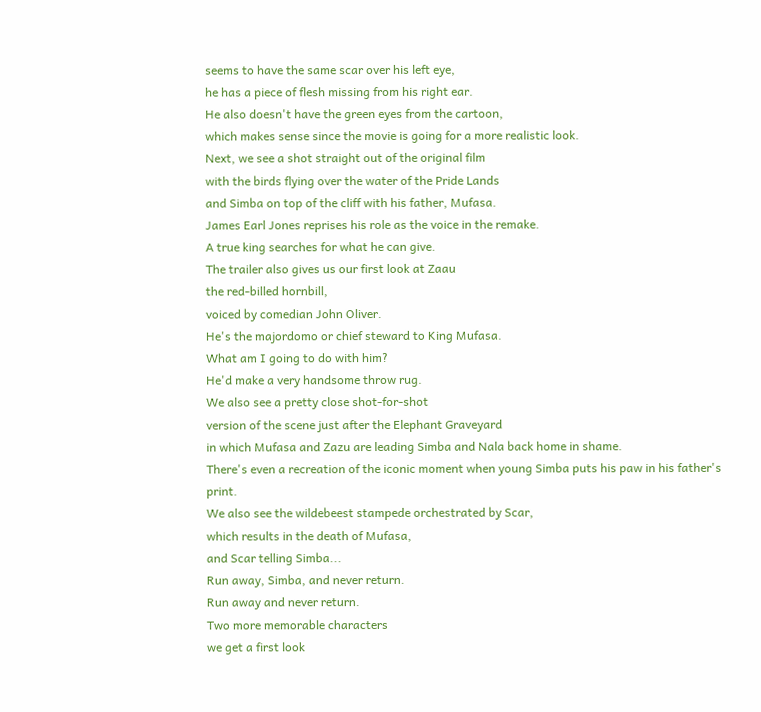seems to have the same scar over his left eye,
he has a piece of flesh missing from his right ear.
He also doesn't have the green eyes from the cartoon,
which makes sense since the movie is going for a more realistic look.
Next, we see a shot straight out of the original film
with the birds flying over the water of the Pride Lands
and Simba on top of the cliff with his father, Mufasa.
James Earl Jones reprises his role as the voice in the remake.
A true king searches for what he can give.
The trailer also gives us our first look at Zaau
the red-billed hornbill,
voiced by comedian John Oliver.
He's the majordomo or chief steward to King Mufasa.
What am I going to do with him?
He'd make a very handsome throw rug.
We also see a pretty close shot-for-shot
version of the scene just after the Elephant Graveyard
in which Mufasa and Zazu are leading Simba and Nala back home in shame.
There's even a recreation of the iconic moment when young Simba puts his paw in his father's print.
We also see the wildebeest stampede orchestrated by Scar,
which results in the death of Mufasa,
and Scar telling Simba...
Run away, Simba, and never return.
Run away and never return.
Two more memorable characters
we get a first look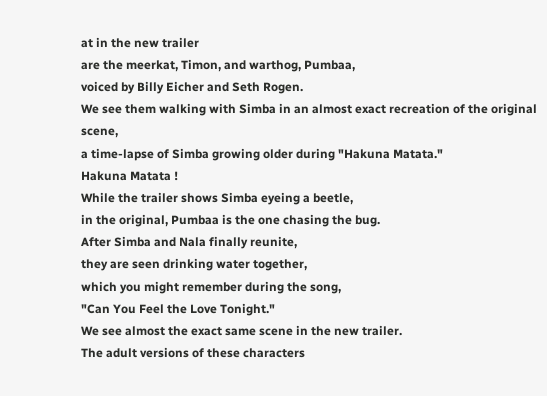at in the new trailer
are the meerkat, Timon, and warthog, Pumbaa,
voiced by Billy Eicher and Seth Rogen.
We see them walking with Simba in an almost exact recreation of the original scene,
a time-lapse of Simba growing older during "Hakuna Matata."
Hakuna Matata !
While the trailer shows Simba eyeing a beetle,
in the original, Pumbaa is the one chasing the bug.
After Simba and Nala finally reunite,
they are seen drinking water together,
which you might remember during the song,
"Can You Feel the Love Tonight."
We see almost the exact same scene in the new trailer.
The adult versions of these characters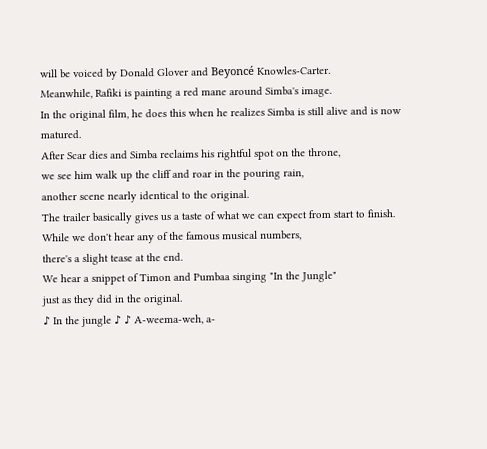will be voiced by Donald Glover and Beyoncé Knowles-Carter.
Meanwhile, Rafiki is painting a red mane around Simba's image.
In the original film, he does this when he realizes Simba is still alive and is now matured.
After Scar dies and Simba reclaims his rightful spot on the throne,
we see him walk up the cliff and roar in the pouring rain,
another scene nearly identical to the original.
The trailer basically gives us a taste of what we can expect from start to finish.
While we don't hear any of the famous musical numbers,
there's a slight tease at the end.
We hear a snippet of Timon and Pumbaa singing "In the Jungle"
just as they did in the original.
♪ In the jungle ♪ ♪ A-weema-weh, a-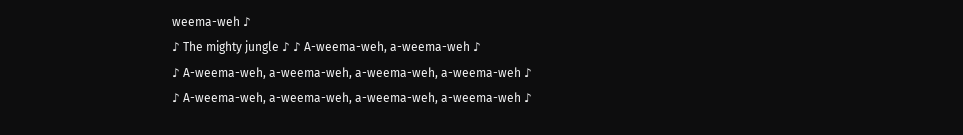weema-weh ♪
♪ The mighty jungle ♪ ♪ A-weema-weh, a-weema-weh ♪
♪ A-weema-weh, a-weema-weh, a-weema-weh, a-weema-weh ♪
♪ A-weema-weh, a-weema-weh, a-weema-weh, a-weema-weh ♪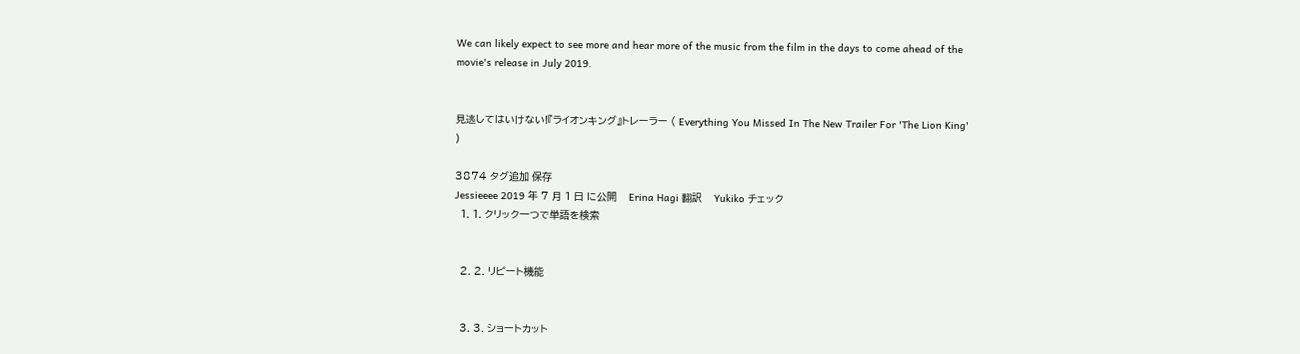We can likely expect to see more and hear more of the music from the film in the days to come ahead of the movie's release in July 2019.


見逃してはいけない!『ライオンキング』トレーラー ( Everything You Missed In The New Trailer For 'The Lion King' )

3874 タグ追加 保存
Jessieeee 2019 年 7 月 1 日 に公開    Erina Hagi 翻訳    Yukiko チェック
  1. 1. クリック一つで単語を検索


  2. 2. リピート機能


  3. 3. ショートカット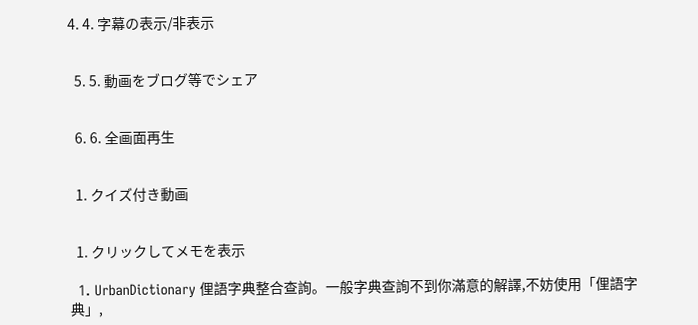4. 4. 字幕の表示/非表示


  5. 5. 動画をブログ等でシェア


  6. 6. 全画面再生


  1. クイズ付き動画


  1. クリックしてメモを表示

  1. UrbanDictionary 俚語字典整合查詢。一般字典查詢不到你滿意的解譯,不妨使用「俚語字典」,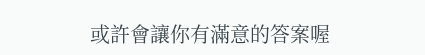或許會讓你有滿意的答案喔